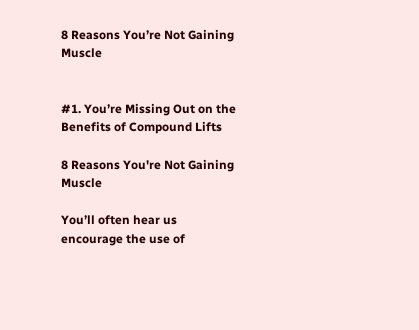8 Reasons You’re Not Gaining Muscle


#1. You’re Missing Out on the Benefits of Compound Lifts

8 Reasons You're Not Gaining Muscle

You’ll often hear us encourage the use of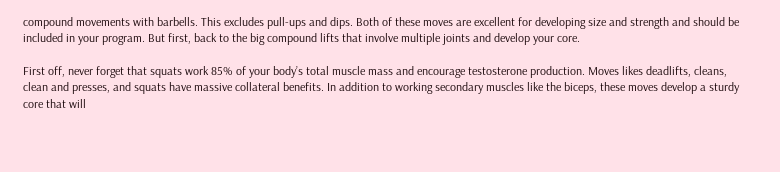compound movements with barbells. This excludes pull-ups and dips. Both of these moves are excellent for developing size and strength and should be included in your program. But first, back to the big compound lifts that involve multiple joints and develop your core.

First off, never forget that squats work 85% of your body’s total muscle mass and encourage testosterone production. Moves likes deadlifts, cleans, clean and presses, and squats have massive collateral benefits. In addition to working secondary muscles like the biceps, these moves develop a sturdy core that will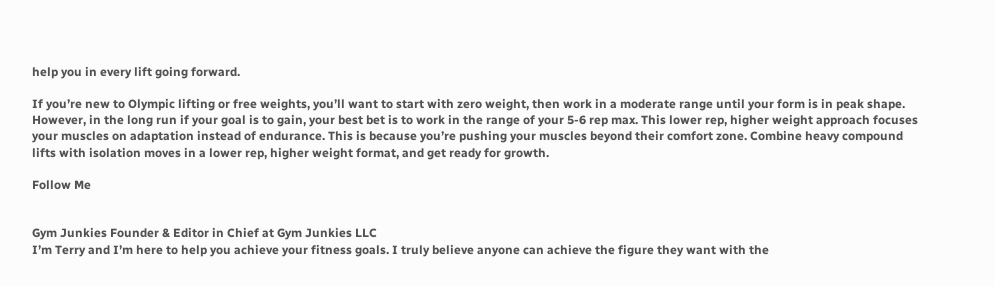help you in every lift going forward.

If you’re new to Olympic lifting or free weights, you’ll want to start with zero weight, then work in a moderate range until your form is in peak shape. However, in the long run if your goal is to gain, your best bet is to work in the range of your 5-6 rep max. This lower rep, higher weight approach focuses your muscles on adaptation instead of endurance. This is because you’re pushing your muscles beyond their comfort zone. Combine heavy compound lifts with isolation moves in a lower rep, higher weight format, and get ready for growth.

Follow Me


Gym Junkies Founder & Editor in Chief at Gym Junkies LLC
I’m Terry and I’m here to help you achieve your fitness goals. I truly believe anyone can achieve the figure they want with the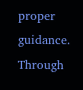proper guidance. Through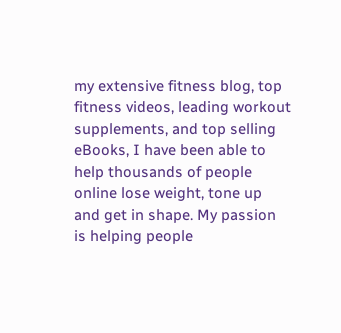my extensive fitness blog, top fitness videos, leading workout supplements, and top selling eBooks, I have been able to help thousands of people online lose weight, tone up and get in shape. My passion is helping people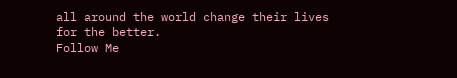all around the world change their lives for the better.
Follow Me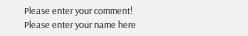Please enter your comment!
Please enter your name here